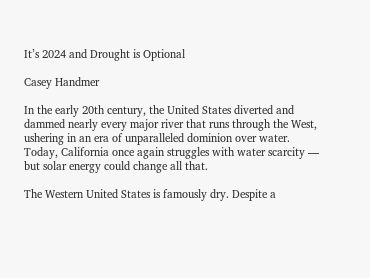It’s 2024 and Drought is Optional

Casey Handmer

In the early 20th century, the United States diverted and dammed nearly every major river that runs through the West, ushering in an era of unparalleled dominion over water. Today, California once again struggles with water scarcity — but solar energy could change all that.

The Western United States is famously dry. Despite a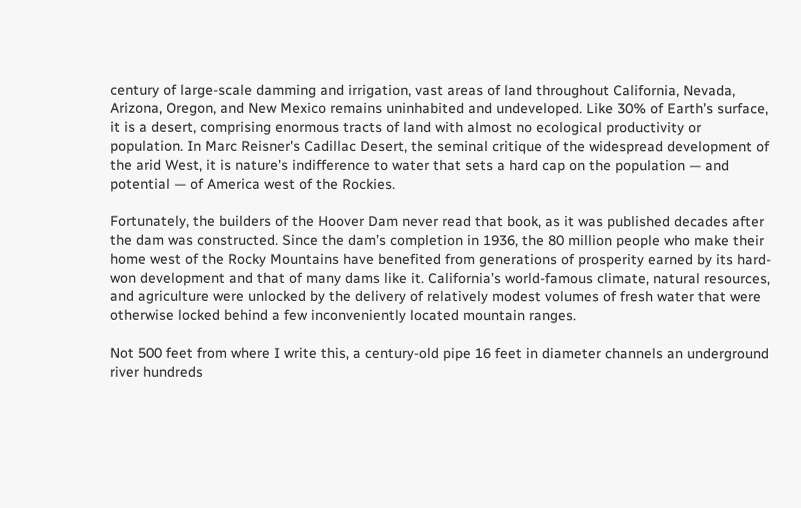century of large-scale damming and irrigation, vast areas of land throughout California, Nevada, Arizona, Oregon, and New Mexico remains uninhabited and undeveloped. Like 30% of Earth’s surface, it is a desert, comprising enormous tracts of land with almost no ecological productivity or population. In Marc Reisner's Cadillac Desert, the seminal critique of the widespread development of the arid West, it is nature's indifference to water that sets a hard cap on the population — and potential — of America west of the Rockies.

Fortunately, the builders of the Hoover Dam never read that book, as it was published decades after the dam was constructed. Since the dam’s completion in 1936, the 80 million people who make their home west of the Rocky Mountains have benefited from generations of prosperity earned by its hard-won development and that of many dams like it. California’s world-famous climate, natural resources, and agriculture were unlocked by the delivery of relatively modest volumes of fresh water that were otherwise locked behind a few inconveniently located mountain ranges.

Not 500 feet from where I write this, a century-old pipe 16 feet in diameter channels an underground river hundreds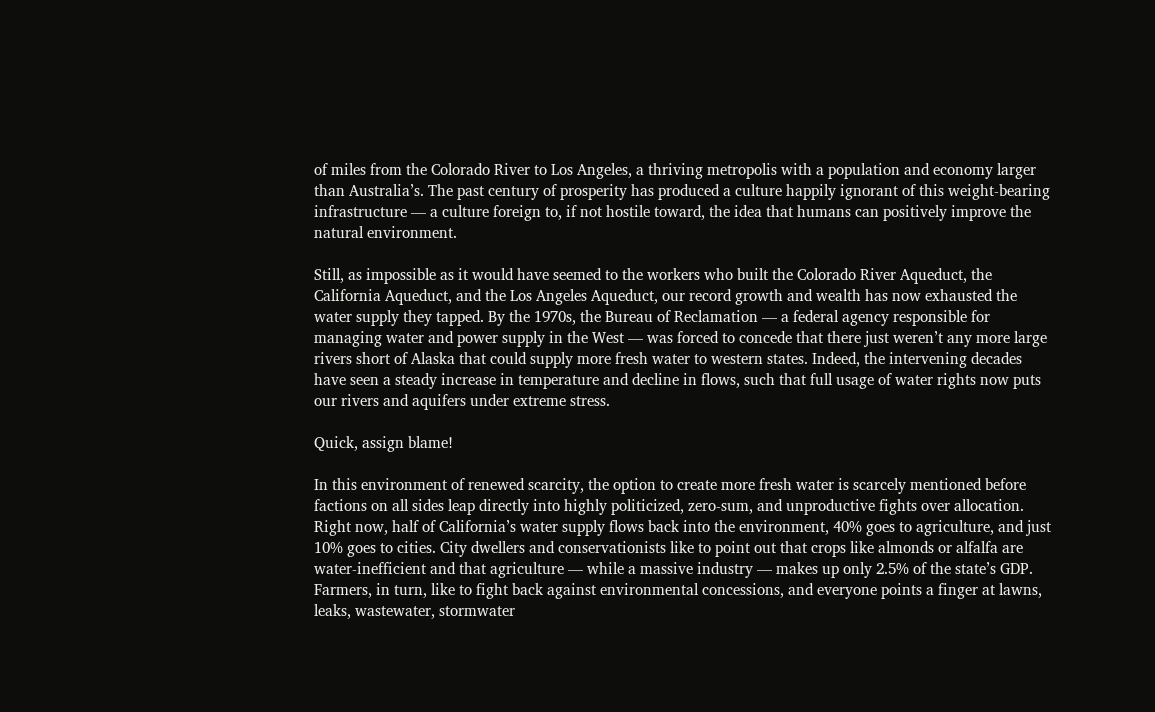of miles from the Colorado River to Los Angeles, a thriving metropolis with a population and economy larger than Australia’s. The past century of prosperity has produced a culture happily ignorant of this weight-bearing infrastructure — a culture foreign to, if not hostile toward, the idea that humans can positively improve the natural environment.

Still, as impossible as it would have seemed to the workers who built the Colorado River Aqueduct, the California Aqueduct, and the Los Angeles Aqueduct, our record growth and wealth has now exhausted the water supply they tapped. By the 1970s, the Bureau of Reclamation — a federal agency responsible for managing water and power supply in the West — was forced to concede that there just weren’t any more large rivers short of Alaska that could supply more fresh water to western states. Indeed, the intervening decades have seen a steady increase in temperature and decline in flows, such that full usage of water rights now puts our rivers and aquifers under extreme stress.

Quick, assign blame!

In this environment of renewed scarcity, the option to create more fresh water is scarcely mentioned before factions on all sides leap directly into highly politicized, zero-sum, and unproductive fights over allocation. Right now, half of California’s water supply flows back into the environment, 40% goes to agriculture, and just 10% goes to cities. City dwellers and conservationists like to point out that crops like almonds or alfalfa are water-inefficient and that agriculture — while a massive industry — makes up only 2.5% of the state’s GDP.  Farmers, in turn, like to fight back against environmental concessions, and everyone points a finger at lawns, leaks, wastewater, stormwater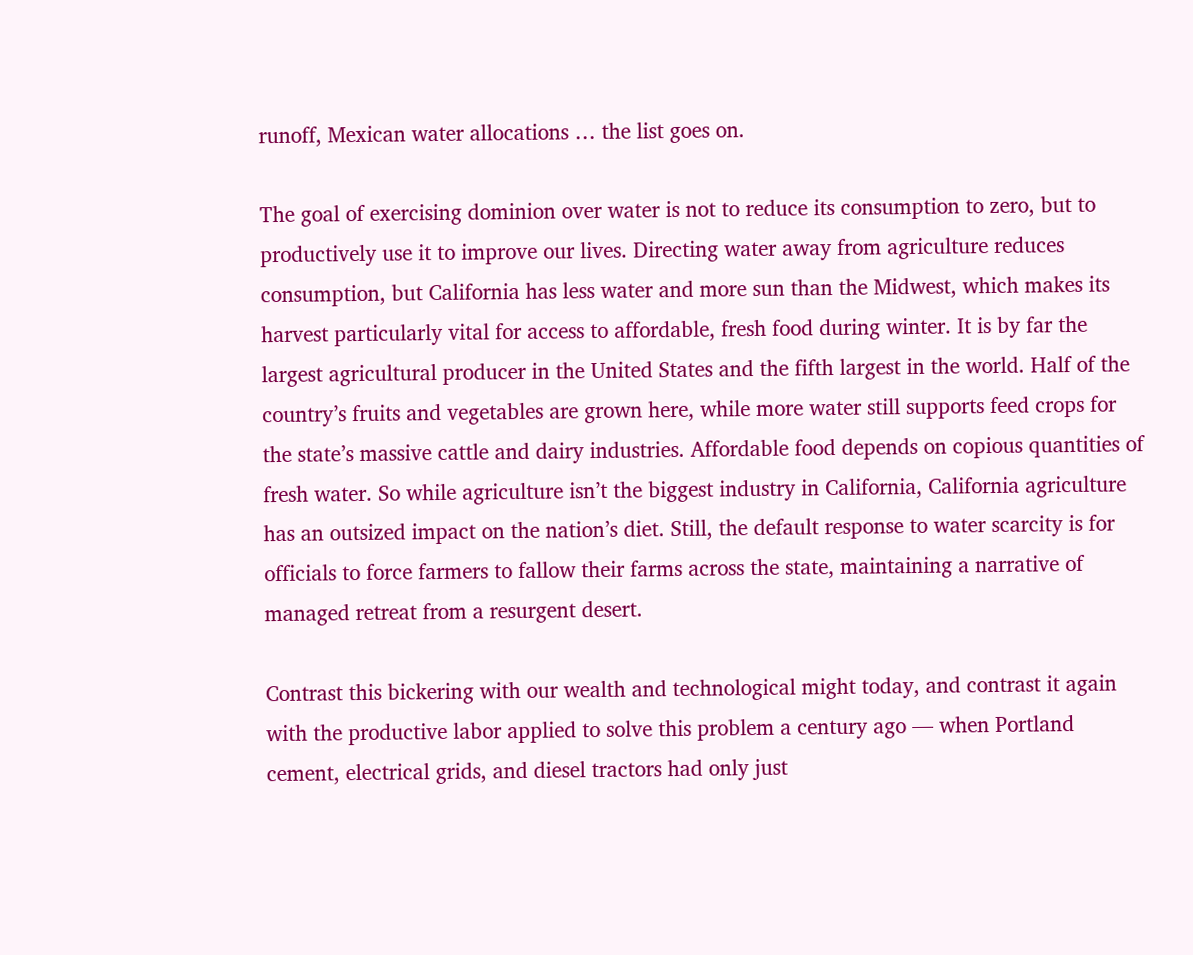runoff, Mexican water allocations … the list goes on.

The goal of exercising dominion over water is not to reduce its consumption to zero, but to productively use it to improve our lives. Directing water away from agriculture reduces consumption, but California has less water and more sun than the Midwest, which makes its harvest particularly vital for access to affordable, fresh food during winter. It is by far the largest agricultural producer in the United States and the fifth largest in the world. Half of the country’s fruits and vegetables are grown here, while more water still supports feed crops for the state’s massive cattle and dairy industries. Affordable food depends on copious quantities of fresh water. So while agriculture isn’t the biggest industry in California, California agriculture has an outsized impact on the nation’s diet. Still, the default response to water scarcity is for officials to force farmers to fallow their farms across the state, maintaining a narrative of managed retreat from a resurgent desert.

Contrast this bickering with our wealth and technological might today, and contrast it again with the productive labor applied to solve this problem a century ago — when Portland cement, electrical grids, and diesel tractors had only just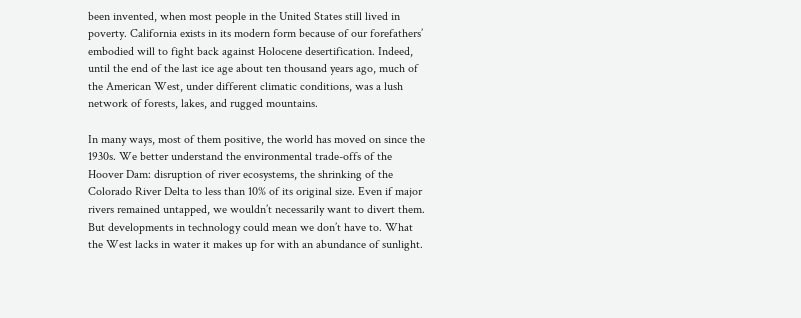been invented, when most people in the United States still lived in poverty. California exists in its modern form because of our forefathers’ embodied will to fight back against Holocene desertification. Indeed, until the end of the last ice age about ten thousand years ago, much of the American West, under different climatic conditions, was a lush network of forests, lakes, and rugged mountains.

In many ways, most of them positive, the world has moved on since the 1930s. We better understand the environmental trade-offs of the Hoover Dam: disruption of river ecosystems, the shrinking of the Colorado River Delta to less than 10% of its original size. Even if major rivers remained untapped, we wouldn’t necessarily want to divert them. But developments in technology could mean we don’t have to. What the West lacks in water it makes up for with an abundance of sunlight.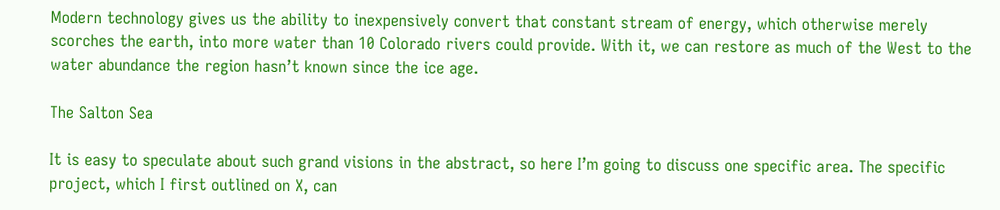Modern technology gives us the ability to inexpensively convert that constant stream of energy, which otherwise merely scorches the earth, into more water than 10 Colorado rivers could provide. With it, we can restore as much of the West to the water abundance the region hasn’t known since the ice age.

The Salton Sea

It is easy to speculate about such grand visions in the abstract, so here I’m going to discuss one specific area. The specific project, which I first outlined on X, can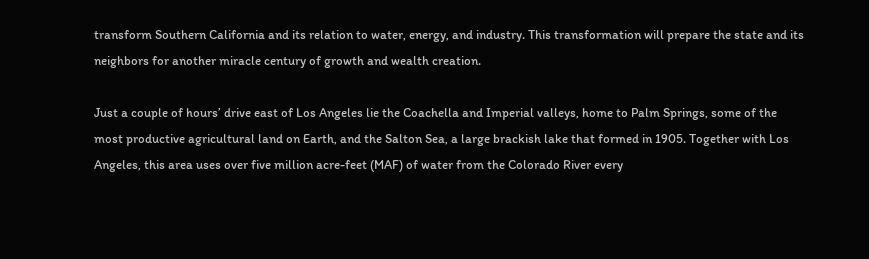transform Southern California and its relation to water, energy, and industry. This transformation will prepare the state and its neighbors for another miracle century of growth and wealth creation.

Just a couple of hours’ drive east of Los Angeles lie the Coachella and Imperial valleys, home to Palm Springs, some of the most productive agricultural land on Earth, and the Salton Sea, a large brackish lake that formed in 1905. Together with Los Angeles, this area uses over five million acre-feet (MAF) of water from the Colorado River every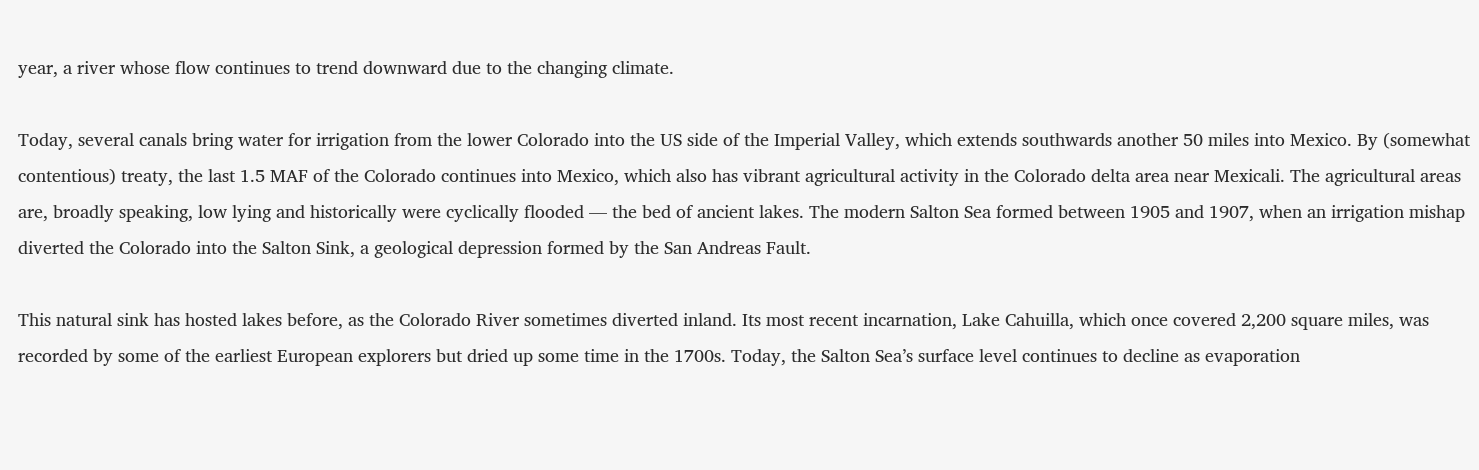year, a river whose flow continues to trend downward due to the changing climate.

Today, several canals bring water for irrigation from the lower Colorado into the US side of the Imperial Valley, which extends southwards another 50 miles into Mexico. By (somewhat contentious) treaty, the last 1.5 MAF of the Colorado continues into Mexico, which also has vibrant agricultural activity in the Colorado delta area near Mexicali. The agricultural areas are, broadly speaking, low lying and historically were cyclically flooded — the bed of ancient lakes. The modern Salton Sea formed between 1905 and 1907, when an irrigation mishap diverted the Colorado into the Salton Sink, a geological depression formed by the San Andreas Fault.

This natural sink has hosted lakes before, as the Colorado River sometimes diverted inland. Its most recent incarnation, Lake Cahuilla, which once covered 2,200 square miles, was recorded by some of the earliest European explorers but dried up some time in the 1700s. Today, the Salton Sea’s surface level continues to decline as evaporation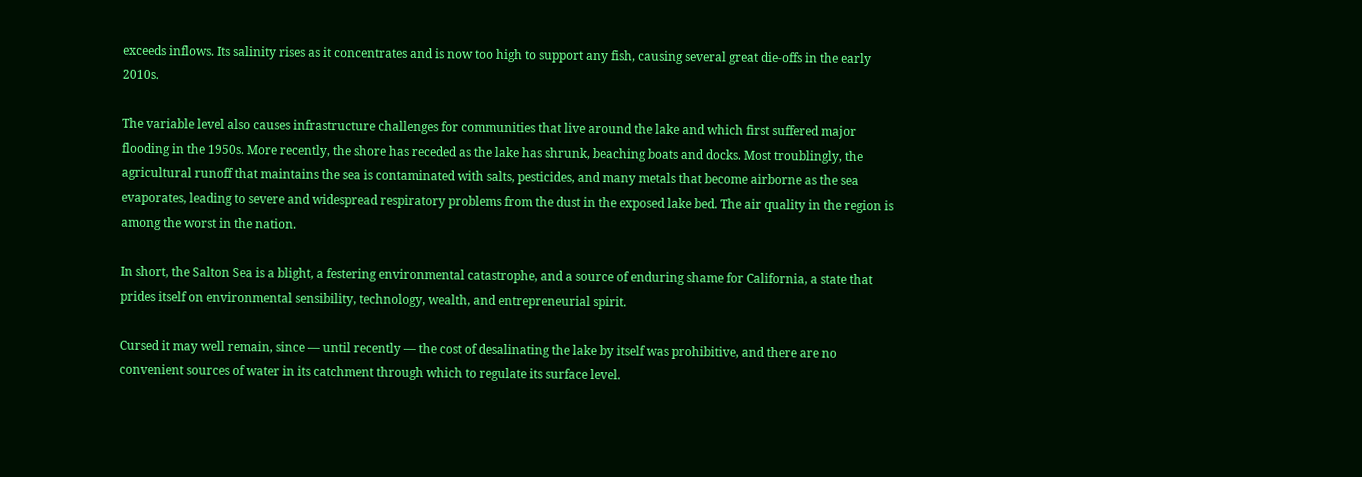exceeds inflows. Its salinity rises as it concentrates and is now too high to support any fish, causing several great die-offs in the early 2010s.

The variable level also causes infrastructure challenges for communities that live around the lake and which first suffered major flooding in the 1950s. More recently, the shore has receded as the lake has shrunk, beaching boats and docks. Most troublingly, the agricultural runoff that maintains the sea is contaminated with salts, pesticides, and many metals that become airborne as the sea evaporates, leading to severe and widespread respiratory problems from the dust in the exposed lake bed. The air quality in the region is among the worst in the nation.

In short, the Salton Sea is a blight, a festering environmental catastrophe, and a source of enduring shame for California, a state that prides itself on environmental sensibility, technology, wealth, and entrepreneurial spirit.

Cursed it may well remain, since — until recently — the cost of desalinating the lake by itself was prohibitive, and there are no convenient sources of water in its catchment through which to regulate its surface level.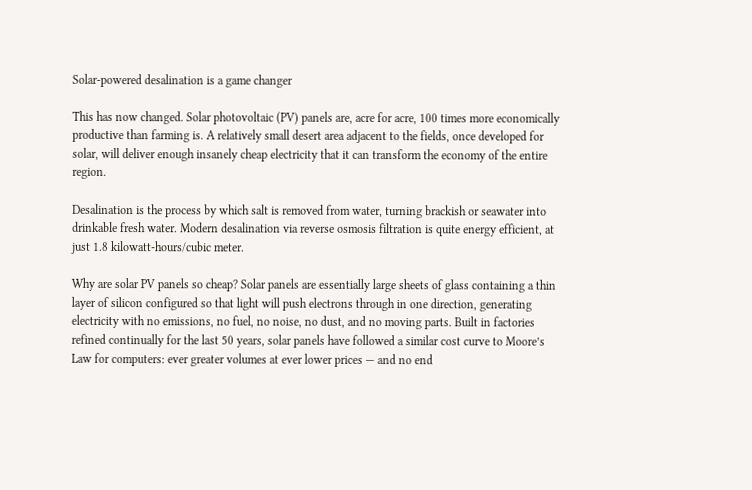Solar-powered desalination is a game changer

This has now changed. Solar photovoltaic (PV) panels are, acre for acre, 100 times more economically productive than farming is. A relatively small desert area adjacent to the fields, once developed for solar, will deliver enough insanely cheap electricity that it can transform the economy of the entire region.

Desalination is the process by which salt is removed from water, turning brackish or seawater into drinkable fresh water. Modern desalination via reverse osmosis filtration is quite energy efficient, at just 1.8 kilowatt-hours/cubic meter.

Why are solar PV panels so cheap? Solar panels are essentially large sheets of glass containing a thin layer of silicon configured so that light will push electrons through in one direction, generating electricity with no emissions, no fuel, no noise, no dust, and no moving parts. Built in factories refined continually for the last 50 years, solar panels have followed a similar cost curve to Moore’s Law for computers: ever greater volumes at ever lower prices — and no end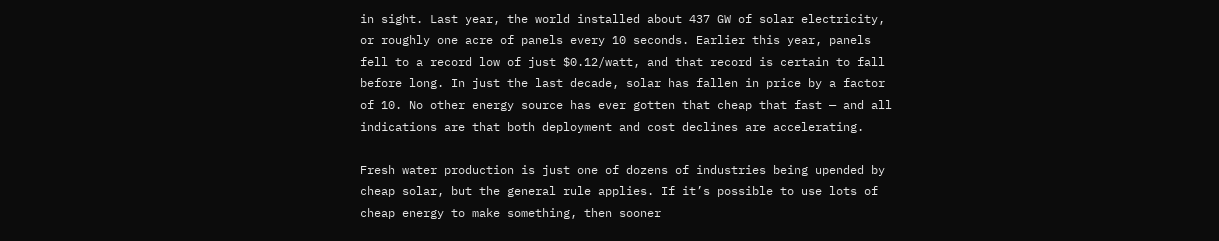in sight. Last year, the world installed about 437 GW of solar electricity, or roughly one acre of panels every 10 seconds. Earlier this year, panels fell to a record low of just $0.12/watt, and that record is certain to fall before long. In just the last decade, solar has fallen in price by a factor of 10. No other energy source has ever gotten that cheap that fast — and all indications are that both deployment and cost declines are accelerating.

Fresh water production is just one of dozens of industries being upended by cheap solar, but the general rule applies. If it’s possible to use lots of cheap energy to make something, then sooner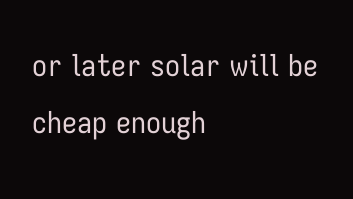or later solar will be cheap enough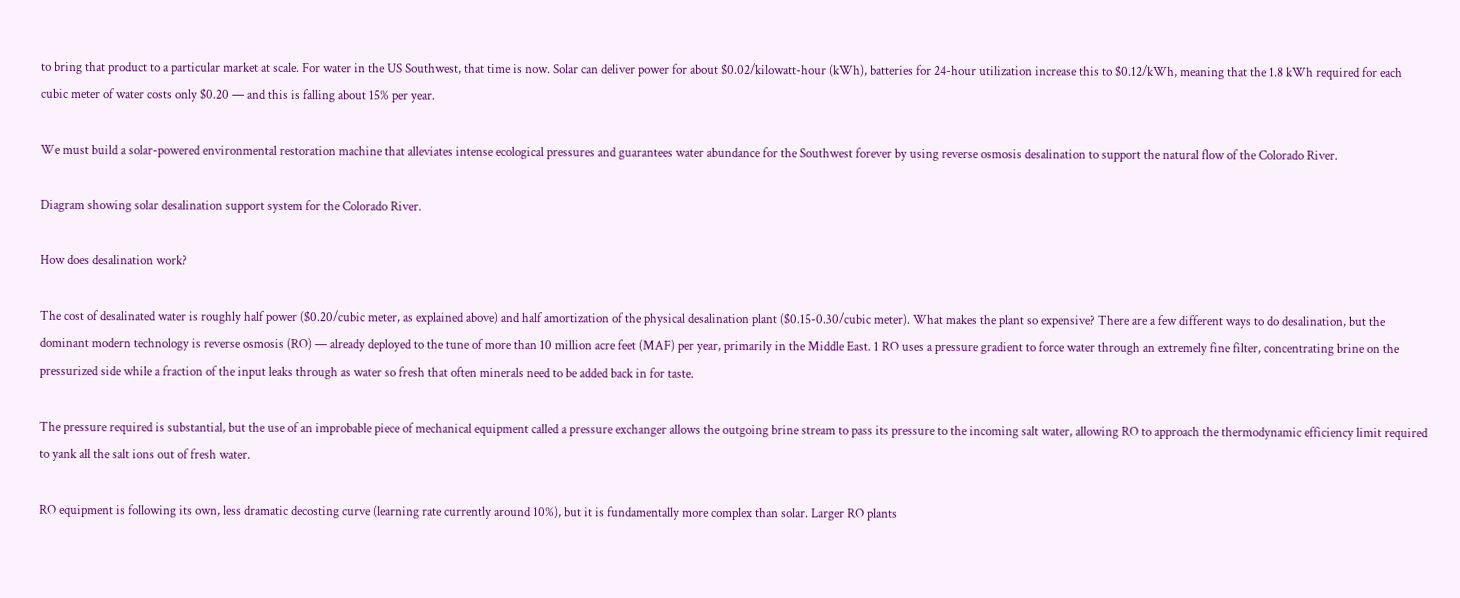to bring that product to a particular market at scale. For water in the US Southwest, that time is now. Solar can deliver power for about $0.02/kilowatt-hour (kWh), batteries for 24-hour utilization increase this to $0.12/kWh, meaning that the 1.8 kWh required for each cubic meter of water costs only $0.20 — and this is falling about 15% per year.

We must build a solar-powered environmental restoration machine that alleviates intense ecological pressures and guarantees water abundance for the Southwest forever by using reverse osmosis desalination to support the natural flow of the Colorado River.

Diagram showing solar desalination support system for the Colorado River.

How does desalination work?

The cost of desalinated water is roughly half power ($0.20/cubic meter, as explained above) and half amortization of the physical desalination plant ($0.15-0.30/cubic meter). What makes the plant so expensive? There are a few different ways to do desalination, but the dominant modern technology is reverse osmosis (RO) — already deployed to the tune of more than 10 million acre feet (MAF) per year, primarily in the Middle East. 1 RO uses a pressure gradient to force water through an extremely fine filter, concentrating brine on the pressurized side while a fraction of the input leaks through as water so fresh that often minerals need to be added back in for taste.

The pressure required is substantial, but the use of an improbable piece of mechanical equipment called a pressure exchanger allows the outgoing brine stream to pass its pressure to the incoming salt water, allowing RO to approach the thermodynamic efficiency limit required to yank all the salt ions out of fresh water.

RO equipment is following its own, less dramatic decosting curve (learning rate currently around 10%), but it is fundamentally more complex than solar. Larger RO plants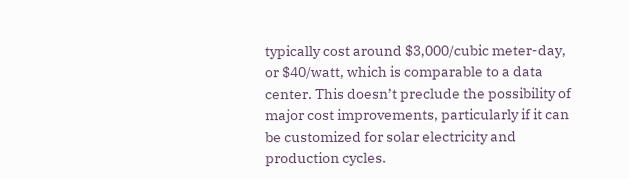typically cost around $3,000/cubic meter-day, or $40/watt, which is comparable to a data center. This doesn’t preclude the possibility of major cost improvements, particularly if it can be customized for solar electricity and production cycles.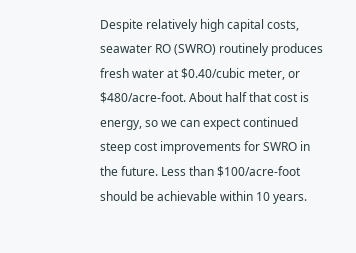Despite relatively high capital costs, seawater RO (SWRO) routinely produces fresh water at $0.40/cubic meter, or $480/acre-foot. About half that cost is energy, so we can expect continued steep cost improvements for SWRO in the future. Less than $100/acre-foot should be achievable within 10 years.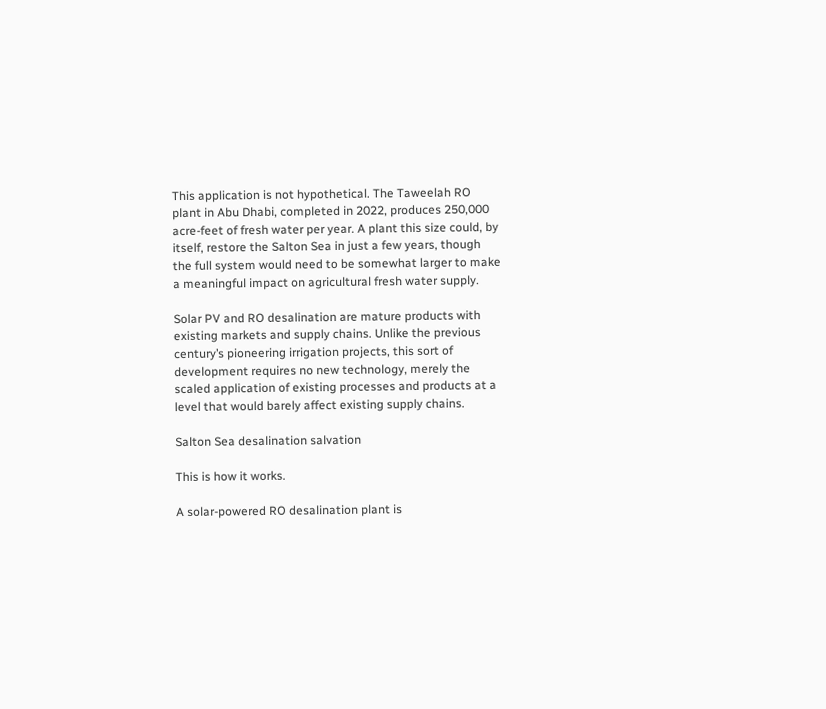This application is not hypothetical. The Taweelah RO plant in Abu Dhabi, completed in 2022, produces 250,000 acre-feet of fresh water per year. A plant this size could, by itself, restore the Salton Sea in just a few years, though the full system would need to be somewhat larger to make a meaningful impact on agricultural fresh water supply.

Solar PV and RO desalination are mature products with existing markets and supply chains. Unlike the previous century’s pioneering irrigation projects, this sort of development requires no new technology, merely the scaled application of existing processes and products at a level that would barely affect existing supply chains.

Salton Sea desalination salvation

This is how it works.

A solar-powered RO desalination plant is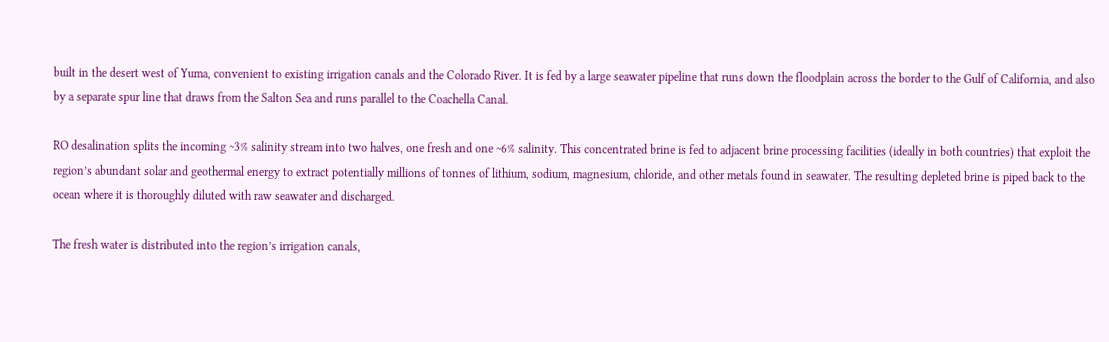built in the desert west of Yuma, convenient to existing irrigation canals and the Colorado River. It is fed by a large seawater pipeline that runs down the floodplain across the border to the Gulf of California, and also by a separate spur line that draws from the Salton Sea and runs parallel to the Coachella Canal.

RO desalination splits the incoming ~3% salinity stream into two halves, one fresh and one ~6% salinity. This concentrated brine is fed to adjacent brine processing facilities (ideally in both countries) that exploit the region’s abundant solar and geothermal energy to extract potentially millions of tonnes of lithium, sodium, magnesium, chloride, and other metals found in seawater. The resulting depleted brine is piped back to the ocean where it is thoroughly diluted with raw seawater and discharged.

The fresh water is distributed into the region’s irrigation canals,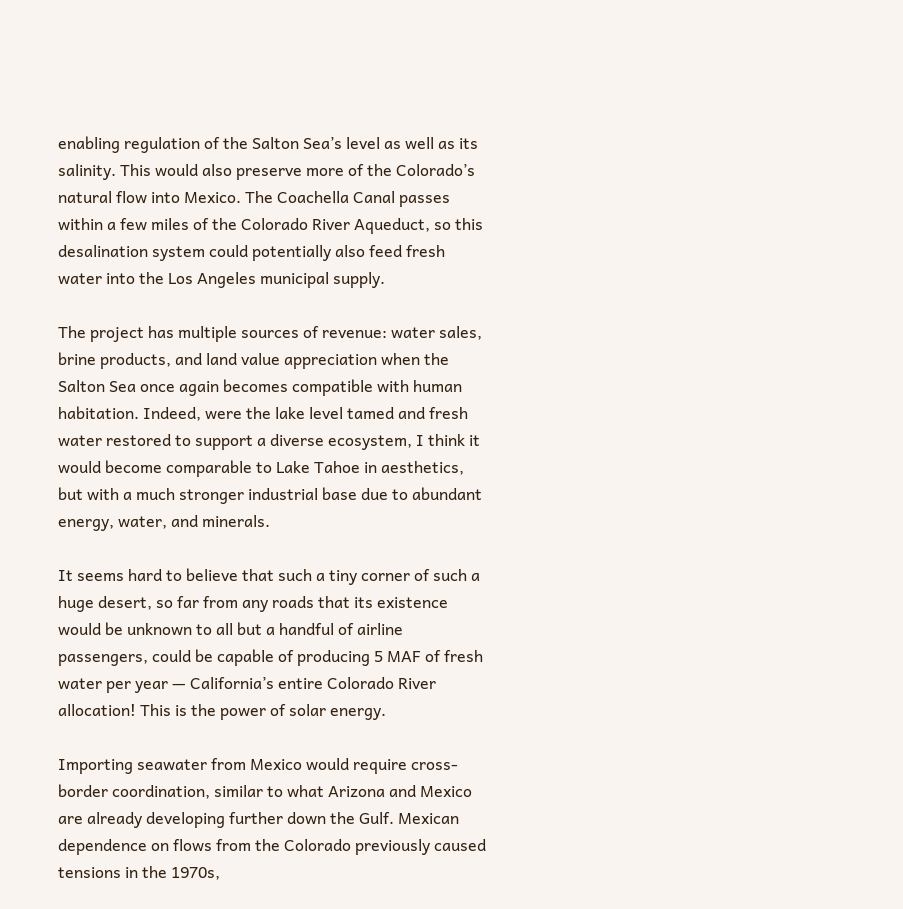enabling regulation of the Salton Sea’s level as well as its salinity. This would also preserve more of the Colorado’s natural flow into Mexico. The Coachella Canal passes within a few miles of the Colorado River Aqueduct, so this desalination system could potentially also feed fresh water into the Los Angeles municipal supply.

The project has multiple sources of revenue: water sales, brine products, and land value appreciation when the Salton Sea once again becomes compatible with human habitation. Indeed, were the lake level tamed and fresh water restored to support a diverse ecosystem, I think it would become comparable to Lake Tahoe in aesthetics, but with a much stronger industrial base due to abundant energy, water, and minerals.

It seems hard to believe that such a tiny corner of such a huge desert, so far from any roads that its existence would be unknown to all but a handful of airline passengers, could be capable of producing 5 MAF of fresh water per year — California’s entire Colorado River allocation! This is the power of solar energy.

Importing seawater from Mexico would require cross-border coordination, similar to what Arizona and Mexico are already developing further down the Gulf. Mexican dependence on flows from the Colorado previously caused tensions in the 1970s,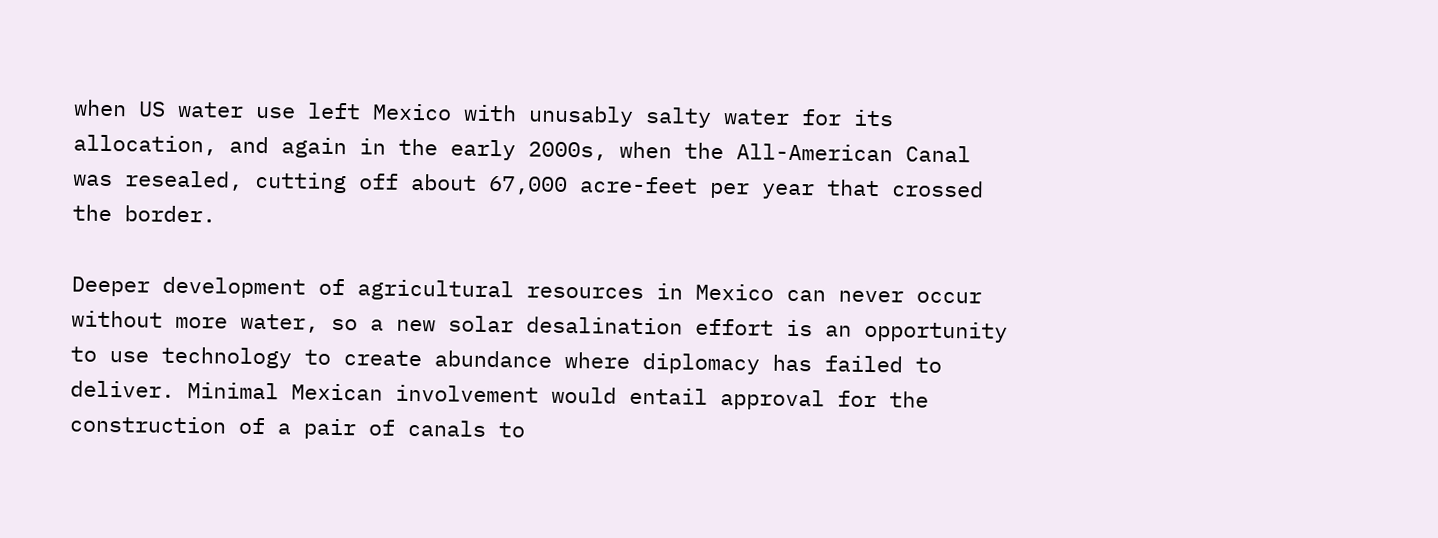when US water use left Mexico with unusably salty water for its allocation, and again in the early 2000s, when the All-American Canal was resealed, cutting off about 67,000 acre-feet per year that crossed the border.

Deeper development of agricultural resources in Mexico can never occur without more water, so a new solar desalination effort is an opportunity to use technology to create abundance where diplomacy has failed to deliver. Minimal Mexican involvement would entail approval for the construction of a pair of canals to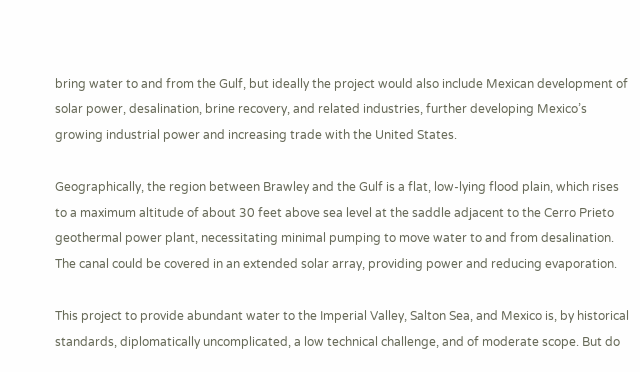bring water to and from the Gulf, but ideally the project would also include Mexican development of solar power, desalination, brine recovery, and related industries, further developing Mexico’s growing industrial power and increasing trade with the United States.

Geographically, the region between Brawley and the Gulf is a flat, low-lying flood plain, which rises to a maximum altitude of about 30 feet above sea level at the saddle adjacent to the Cerro Prieto geothermal power plant, necessitating minimal pumping to move water to and from desalination. The canal could be covered in an extended solar array, providing power and reducing evaporation.

This project to provide abundant water to the Imperial Valley, Salton Sea, and Mexico is, by historical standards, diplomatically uncomplicated, a low technical challenge, and of moderate scope. But do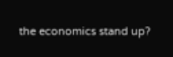the economics stand up?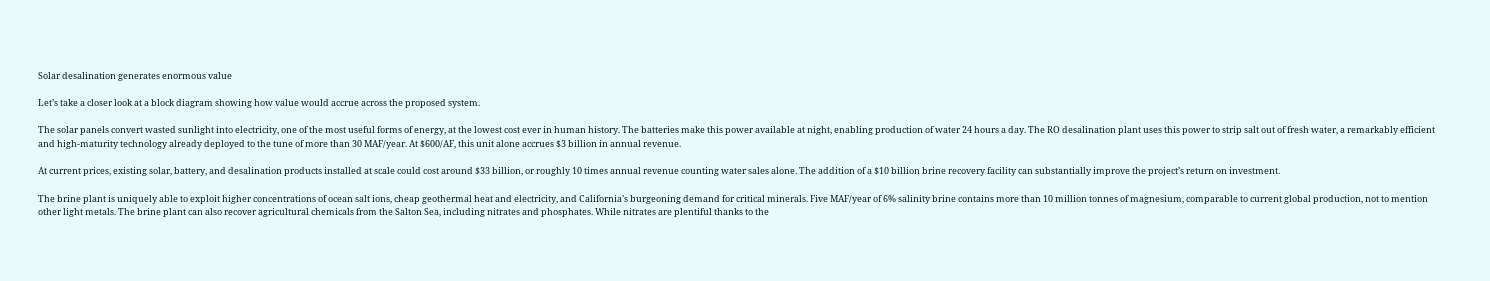Solar desalination generates enormous value

Let’s take a closer look at a block diagram showing how value would accrue across the proposed system.

The solar panels convert wasted sunlight into electricity, one of the most useful forms of energy, at the lowest cost ever in human history. The batteries make this power available at night, enabling production of water 24 hours a day. The RO desalination plant uses this power to strip salt out of fresh water, a remarkably efficient and high-maturity technology already deployed to the tune of more than 30 MAF/year. At $600/AF, this unit alone accrues $3 billion in annual revenue.

At current prices, existing solar, battery, and desalination products installed at scale could cost around $33 billion, or roughly 10 times annual revenue counting water sales alone. The addition of a $10 billion brine recovery facility can substantially improve the project’s return on investment.

The brine plant is uniquely able to exploit higher concentrations of ocean salt ions, cheap geothermal heat and electricity, and California’s burgeoning demand for critical minerals. Five MAF/year of 6% salinity brine contains more than 10 million tonnes of magnesium, comparable to current global production, not to mention other light metals. The brine plant can also recover agricultural chemicals from the Salton Sea, including nitrates and phosphates. While nitrates are plentiful thanks to the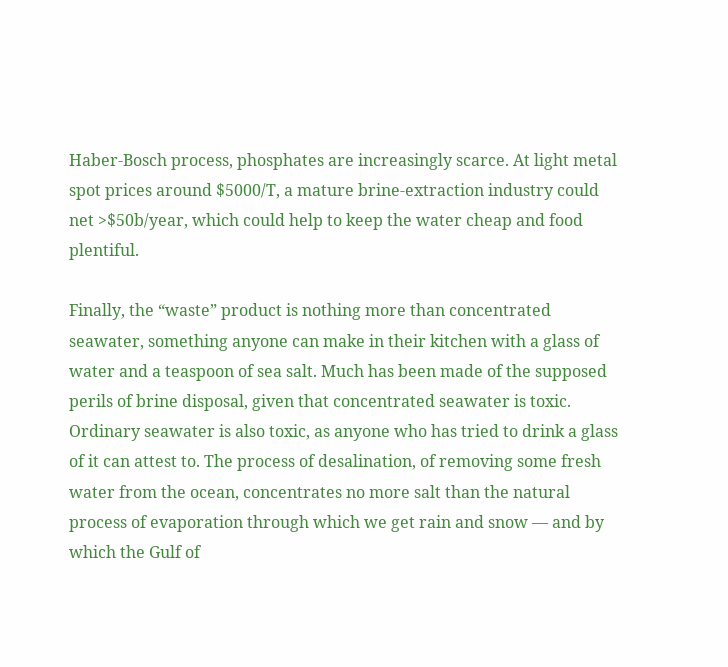Haber-Bosch process, phosphates are increasingly scarce. At light metal spot prices around $5000/T, a mature brine-extraction industry could net >$50b/year, which could help to keep the water cheap and food plentiful.

Finally, the “waste” product is nothing more than concentrated seawater, something anyone can make in their kitchen with a glass of water and a teaspoon of sea salt. Much has been made of the supposed perils of brine disposal, given that concentrated seawater is toxic. Ordinary seawater is also toxic, as anyone who has tried to drink a glass of it can attest to. The process of desalination, of removing some fresh water from the ocean, concentrates no more salt than the natural process of evaporation through which we get rain and snow — and by which the Gulf of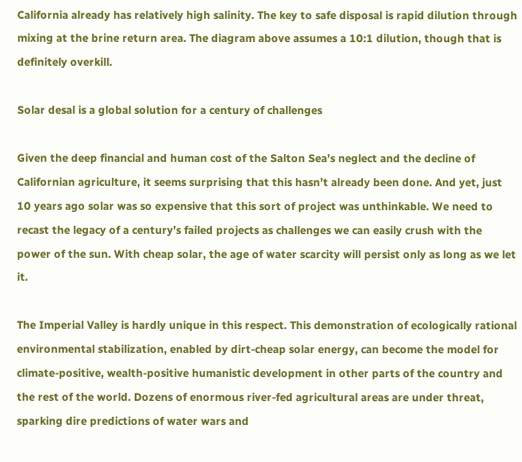California already has relatively high salinity. The key to safe disposal is rapid dilution through mixing at the brine return area. The diagram above assumes a 10:1 dilution, though that is definitely overkill.

Solar desal is a global solution for a century of challenges

Given the deep financial and human cost of the Salton Sea’s neglect and the decline of Californian agriculture, it seems surprising that this hasn’t already been done. And yet, just 10 years ago solar was so expensive that this sort of project was unthinkable. We need to recast the legacy of a century’s failed projects as challenges we can easily crush with the power of the sun. With cheap solar, the age of water scarcity will persist only as long as we let it.

The Imperial Valley is hardly unique in this respect. This demonstration of ecologically rational environmental stabilization, enabled by dirt-cheap solar energy, can become the model for climate-positive, wealth-positive humanistic development in other parts of the country and the rest of the world. Dozens of enormous river-fed agricultural areas are under threat, sparking dire predictions of water wars and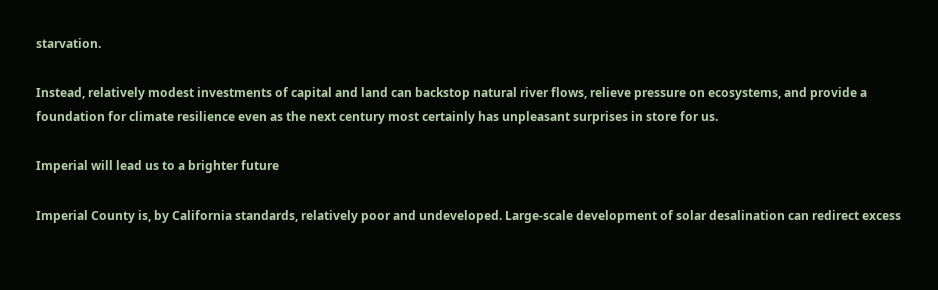starvation.

Instead, relatively modest investments of capital and land can backstop natural river flows, relieve pressure on ecosystems, and provide a foundation for climate resilience even as the next century most certainly has unpleasant surprises in store for us.

Imperial will lead us to a brighter future

Imperial County is, by California standards, relatively poor and undeveloped. Large-scale development of solar desalination can redirect excess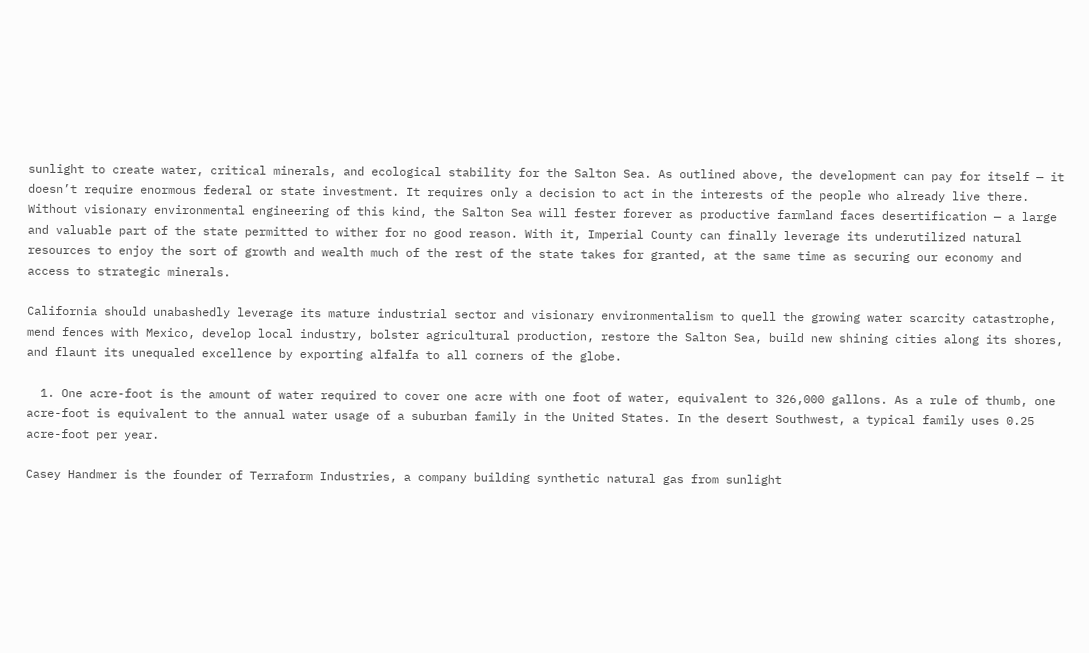sunlight to create water, critical minerals, and ecological stability for the Salton Sea. As outlined above, the development can pay for itself — it doesn’t require enormous federal or state investment. It requires only a decision to act in the interests of the people who already live there. Without visionary environmental engineering of this kind, the Salton Sea will fester forever as productive farmland faces desertification — a large and valuable part of the state permitted to wither for no good reason. With it, Imperial County can finally leverage its underutilized natural resources to enjoy the sort of growth and wealth much of the rest of the state takes for granted, at the same time as securing our economy and access to strategic minerals.

California should unabashedly leverage its mature industrial sector and visionary environmentalism to quell the growing water scarcity catastrophe, mend fences with Mexico, develop local industry, bolster agricultural production, restore the Salton Sea, build new shining cities along its shores, and flaunt its unequaled excellence by exporting alfalfa to all corners of the globe.

  1. One acre-foot is the amount of water required to cover one acre with one foot of water, equivalent to 326,000 gallons. As a rule of thumb, one acre-foot is equivalent to the annual water usage of a suburban family in the United States. In the desert Southwest, a typical family uses 0.25 acre-foot per year.

Casey Handmer is the founder of Terraform Industries, a company building synthetic natural gas from sunlight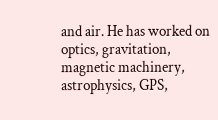and air. He has worked on optics, gravitation, magnetic machinery, astrophysics, GPS,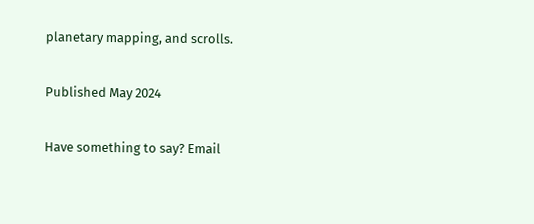planetary mapping, and scrolls.

Published May 2024

Have something to say? Email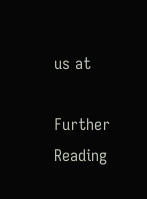us at

Further Reading